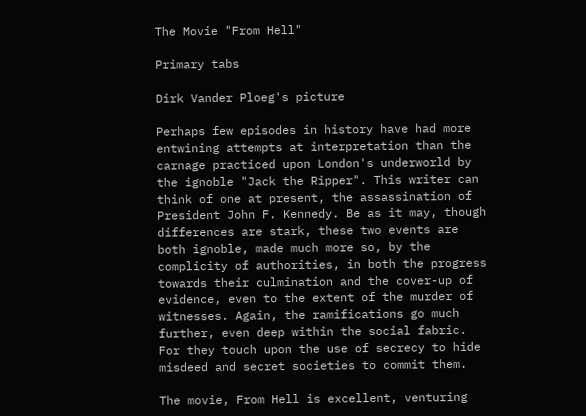The Movie "From Hell"

Primary tabs

Dirk Vander Ploeg's picture

Perhaps few episodes in history have had more entwining attempts at interpretation than the carnage practiced upon London's underworld by the ignoble "Jack the Ripper". This writer can think of one at present, the assassination of President John F. Kennedy. Be as it may, though differences are stark, these two events are both ignoble, made much more so, by the complicity of authorities, in both the progress towards their culmination and the cover-up of evidence, even to the extent of the murder of witnesses. Again, the ramifications go much further, even deep within the social fabric. For they touch upon the use of secrecy to hide misdeed and secret societies to commit them.

The movie, From Hell is excellent, venturing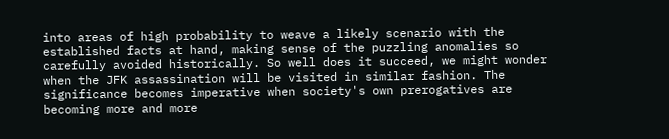into areas of high probability to weave a likely scenario with the established facts at hand, making sense of the puzzling anomalies so carefully avoided historically. So well does it succeed, we might wonder when the JFK assassination will be visited in similar fashion. The significance becomes imperative when society's own prerogatives are becoming more and more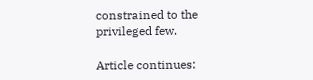constrained to the privileged few.

Article continues: